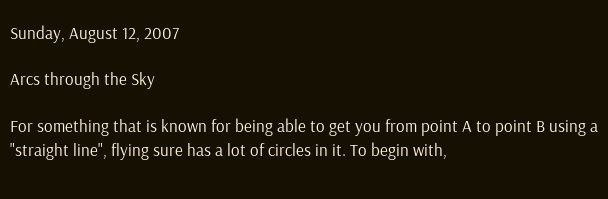Sunday, August 12, 2007

Arcs through the Sky

For something that is known for being able to get you from point A to point B using a "straight line", flying sure has a lot of circles in it. To begin with,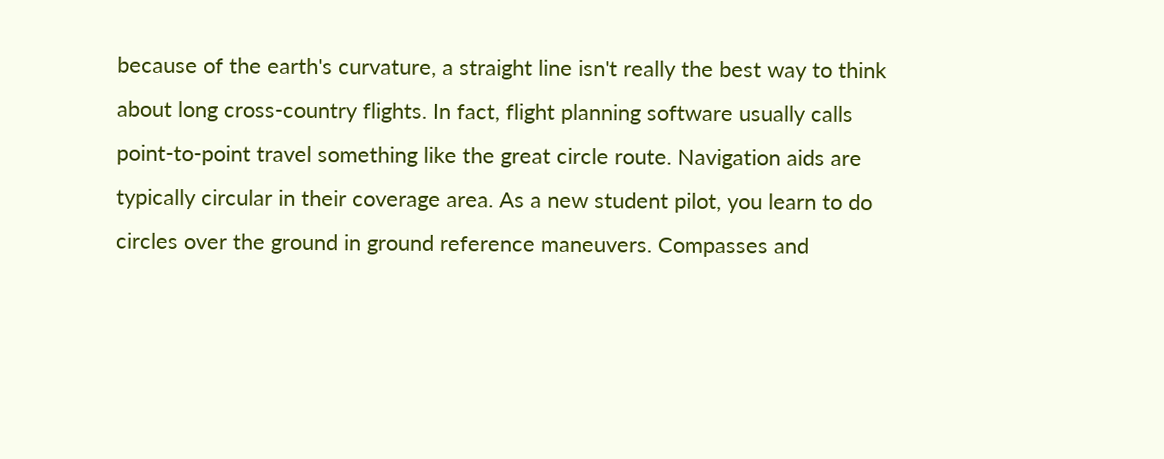because of the earth's curvature, a straight line isn't really the best way to think about long cross-country flights. In fact, flight planning software usually calls point-to-point travel something like the great circle route. Navigation aids are typically circular in their coverage area. As a new student pilot, you learn to do circles over the ground in ground reference maneuvers. Compasses and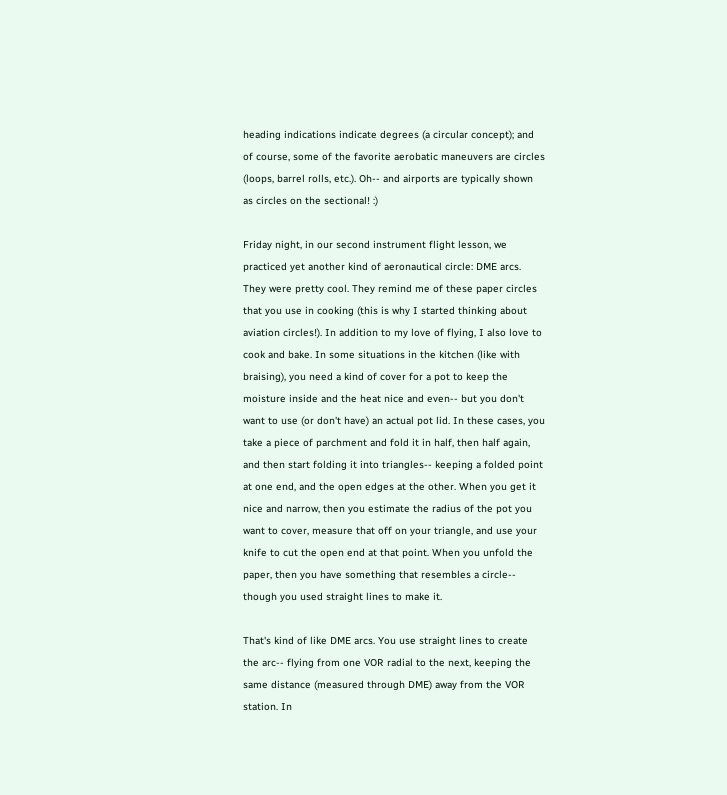heading indications indicate degrees (a circular concept); and of course, some of the favorite aerobatic maneuvers are circles (loops, barrel rolls, etc.). Oh-- and airports are typically shown as circles on the sectional! :)

Friday night, in our second instrument flight lesson, we practiced yet another kind of aeronautical circle: DME arcs. They were pretty cool. They remind me of these paper circles that you use in cooking (this is why I started thinking about aviation circles!). In addition to my love of flying, I also love to cook and bake. In some situations in the kitchen (like with braising), you need a kind of cover for a pot to keep the moisture inside and the heat nice and even-- but you don't want to use (or don't have) an actual pot lid. In these cases, you take a piece of parchment and fold it in half, then half again, and then start folding it into triangles-- keeping a folded point at one end, and the open edges at the other. When you get it nice and narrow, then you estimate the radius of the pot you want to cover, measure that off on your triangle, and use your knife to cut the open end at that point. When you unfold the paper, then you have something that resembles a circle-- though you used straight lines to make it.

That's kind of like DME arcs. You use straight lines to create the arc-- flying from one VOR radial to the next, keeping the same distance (measured through DME) away from the VOR station. In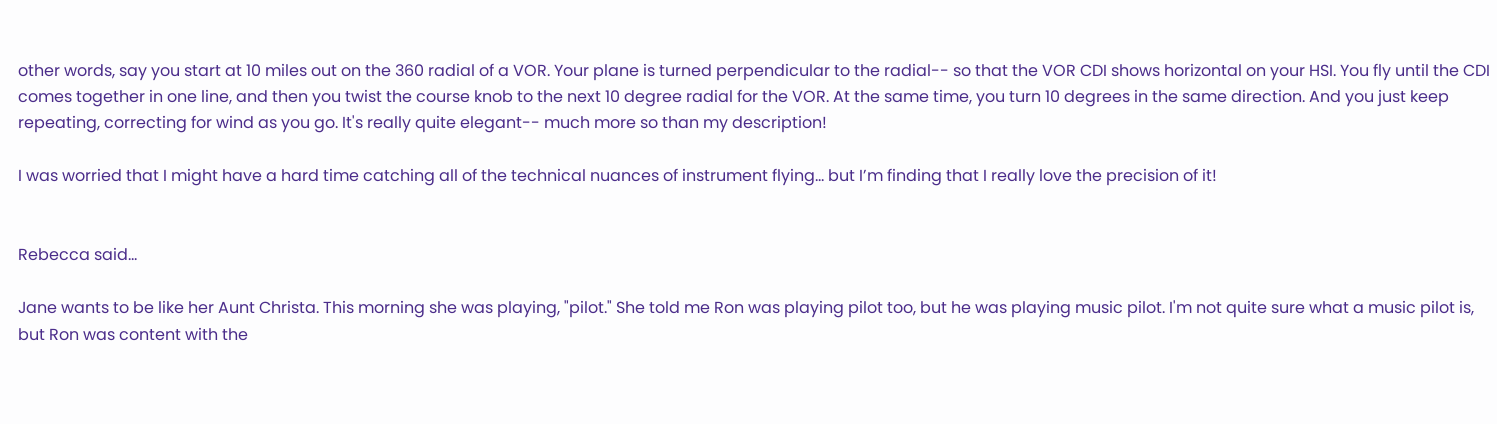other words, say you start at 10 miles out on the 360 radial of a VOR. Your plane is turned perpendicular to the radial-- so that the VOR CDI shows horizontal on your HSI. You fly until the CDI comes together in one line, and then you twist the course knob to the next 10 degree radial for the VOR. At the same time, you turn 10 degrees in the same direction. And you just keep repeating, correcting for wind as you go. It's really quite elegant-- much more so than my description!

I was worried that I might have a hard time catching all of the technical nuances of instrument flying… but I’m finding that I really love the precision of it!


Rebecca said...

Jane wants to be like her Aunt Christa. This morning she was playing, "pilot." She told me Ron was playing pilot too, but he was playing music pilot. I'm not quite sure what a music pilot is, but Ron was content with the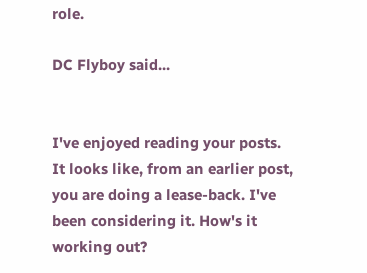role.

DC Flyboy said...


I've enjoyed reading your posts. It looks like, from an earlier post, you are doing a lease-back. I've been considering it. How's it working out?